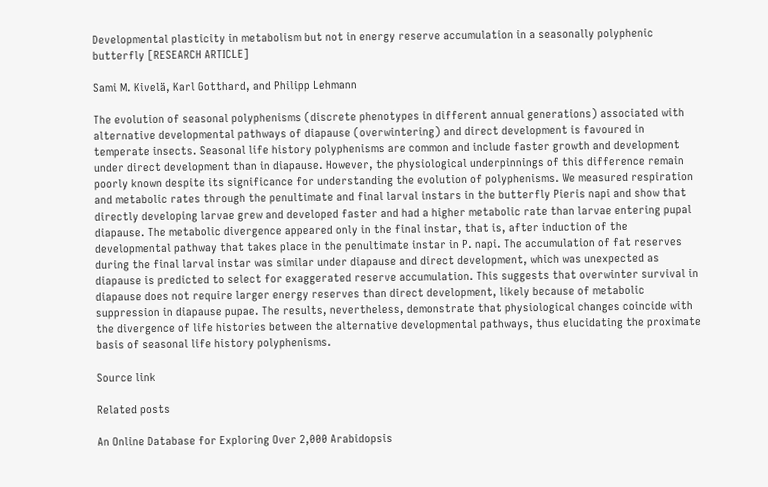Developmental plasticity in metabolism but not in energy reserve accumulation in a seasonally polyphenic butterfly [RESEARCH ARTICLE]

Sami M. Kivelä, Karl Gotthard, and Philipp Lehmann

The evolution of seasonal polyphenisms (discrete phenotypes in different annual generations) associated with alternative developmental pathways of diapause (overwintering) and direct development is favoured in temperate insects. Seasonal life history polyphenisms are common and include faster growth and development under direct development than in diapause. However, the physiological underpinnings of this difference remain poorly known despite its significance for understanding the evolution of polyphenisms. We measured respiration and metabolic rates through the penultimate and final larval instars in the butterfly Pieris napi and show that directly developing larvae grew and developed faster and had a higher metabolic rate than larvae entering pupal diapause. The metabolic divergence appeared only in the final instar, that is, after induction of the developmental pathway that takes place in the penultimate instar in P. napi. The accumulation of fat reserves during the final larval instar was similar under diapause and direct development, which was unexpected as diapause is predicted to select for exaggerated reserve accumulation. This suggests that overwinter survival in diapause does not require larger energy reserves than direct development, likely because of metabolic suppression in diapause pupae. The results, nevertheless, demonstrate that physiological changes coincide with the divergence of life histories between the alternative developmental pathways, thus elucidating the proximate basis of seasonal life history polyphenisms.

Source link

Related posts

An Online Database for Exploring Over 2,000 Arabidopsis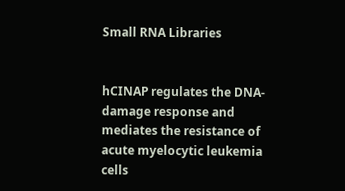Small RNA Libraries


hCINAP regulates the DNA-damage response and mediates the resistance of acute myelocytic leukemia cells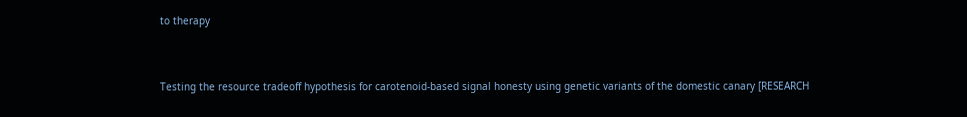to therapy


Testing the resource tradeoff hypothesis for carotenoid-based signal honesty using genetic variants of the domestic canary [RESEARCH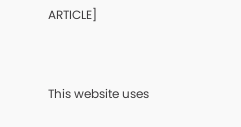ARTICLE]


This website uses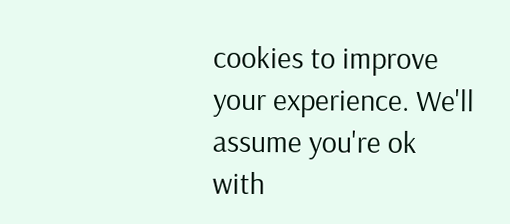cookies to improve your experience. We'll assume you're ok with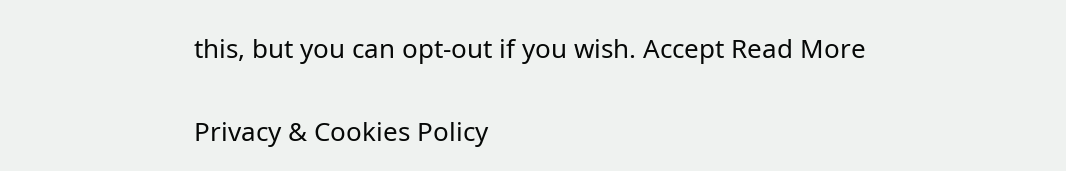this, but you can opt-out if you wish. Accept Read More

Privacy & Cookies Policy